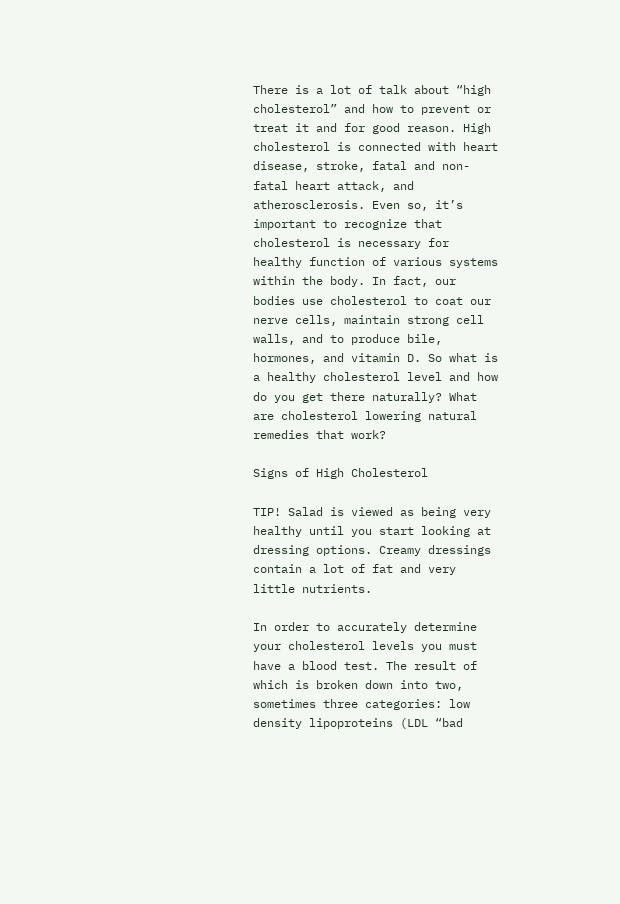There is a lot of talk about “high cholesterol” and how to prevent or treat it and for good reason. High cholesterol is connected with heart disease, stroke, fatal and non-fatal heart attack, and atherosclerosis. Even so, it’s important to recognize that cholesterol is necessary for healthy function of various systems within the body. In fact, our bodies use cholesterol to coat our nerve cells, maintain strong cell walls, and to produce bile, hormones, and vitamin D. So what is a healthy cholesterol level and how do you get there naturally? What are cholesterol lowering natural remedies that work?

Signs of High Cholesterol

TIP! Salad is viewed as being very healthy until you start looking at dressing options. Creamy dressings contain a lot of fat and very little nutrients.

In order to accurately determine your cholesterol levels you must have a blood test. The result of which is broken down into two, sometimes three categories: low density lipoproteins (LDL “bad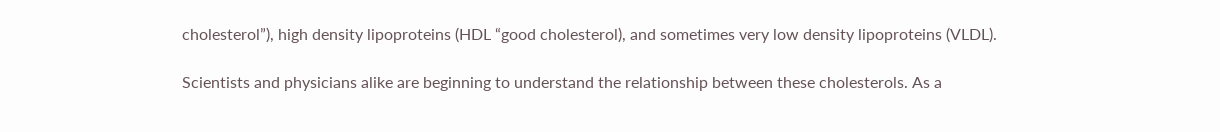cholesterol”), high density lipoproteins (HDL “good cholesterol), and sometimes very low density lipoproteins (VLDL).

Scientists and physicians alike are beginning to understand the relationship between these cholesterols. As a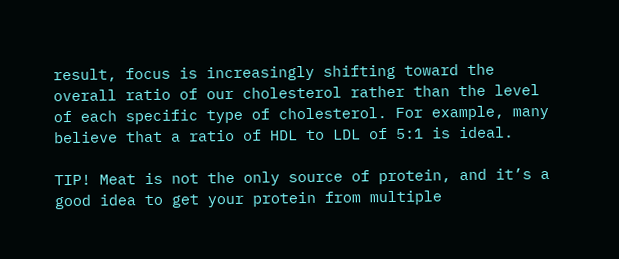result, focus is increasingly shifting toward the overall ratio of our cholesterol rather than the level of each specific type of cholesterol. For example, many believe that a ratio of HDL to LDL of 5:1 is ideal.

TIP! Meat is not the only source of protein, and it’s a good idea to get your protein from multiple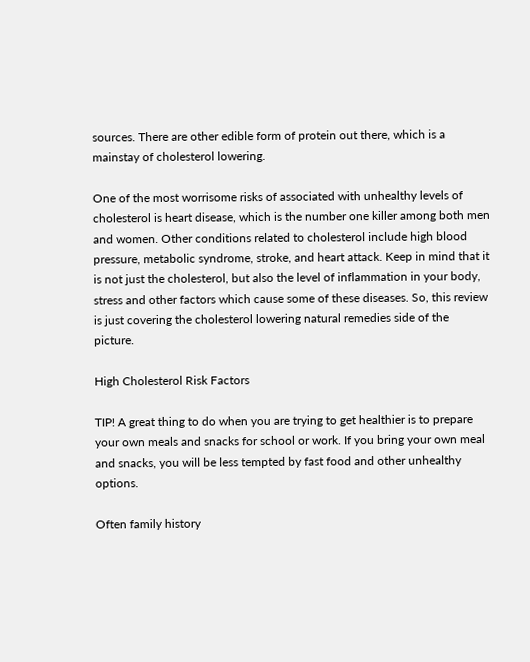sources. There are other edible form of protein out there, which is a mainstay of cholesterol lowering.

One of the most worrisome risks of associated with unhealthy levels of cholesterol is heart disease, which is the number one killer among both men and women. Other conditions related to cholesterol include high blood pressure, metabolic syndrome, stroke, and heart attack. Keep in mind that it is not just the cholesterol, but also the level of inflammation in your body, stress and other factors which cause some of these diseases. So, this review is just covering the cholesterol lowering natural remedies side of the picture.

High Cholesterol Risk Factors

TIP! A great thing to do when you are trying to get healthier is to prepare your own meals and snacks for school or work. If you bring your own meal and snacks, you will be less tempted by fast food and other unhealthy options.

Often family history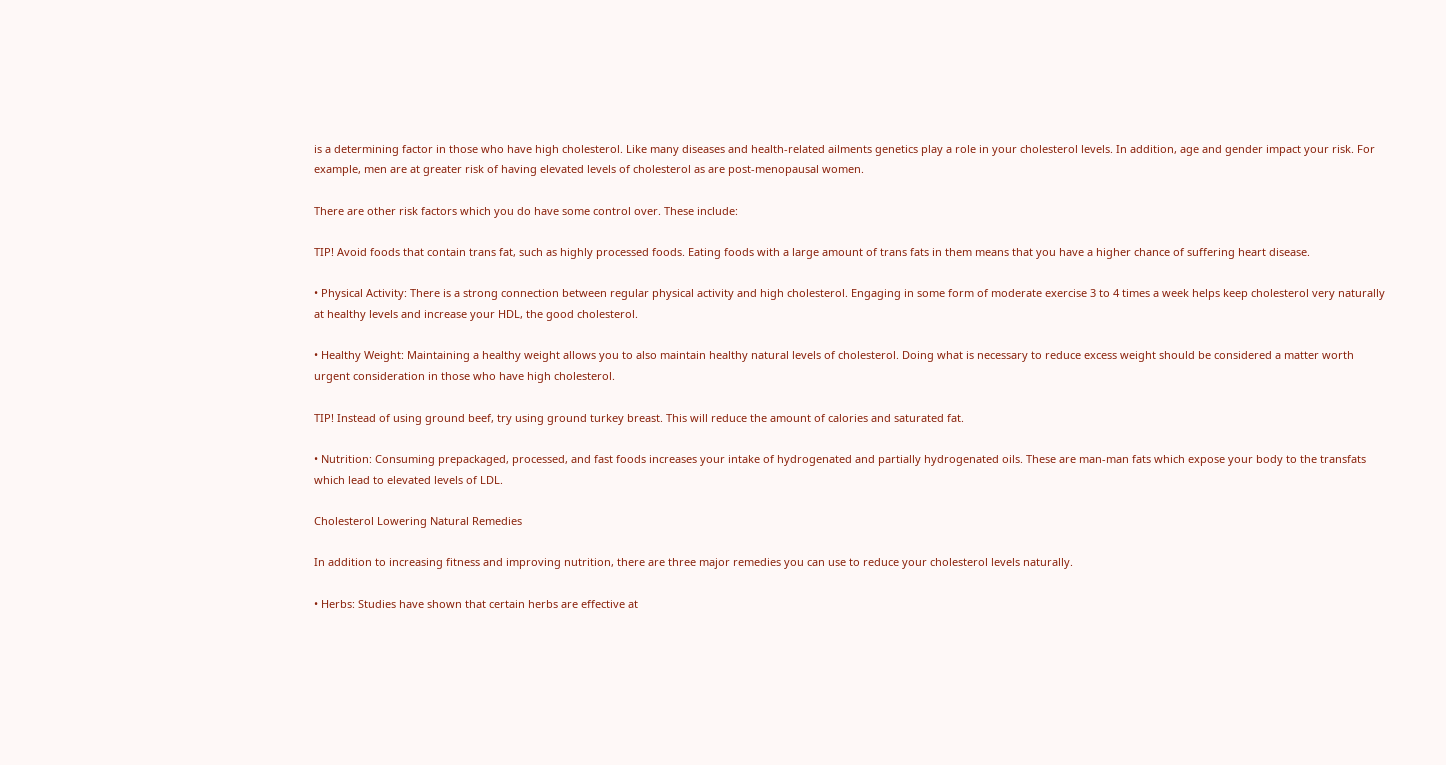is a determining factor in those who have high cholesterol. Like many diseases and health-related ailments genetics play a role in your cholesterol levels. In addition, age and gender impact your risk. For example, men are at greater risk of having elevated levels of cholesterol as are post-menopausal women.

There are other risk factors which you do have some control over. These include:

TIP! Avoid foods that contain trans fat, such as highly processed foods. Eating foods with a large amount of trans fats in them means that you have a higher chance of suffering heart disease.

• Physical Activity: There is a strong connection between regular physical activity and high cholesterol. Engaging in some form of moderate exercise 3 to 4 times a week helps keep cholesterol very naturally at healthy levels and increase your HDL, the good cholesterol.

• Healthy Weight: Maintaining a healthy weight allows you to also maintain healthy natural levels of cholesterol. Doing what is necessary to reduce excess weight should be considered a matter worth urgent consideration in those who have high cholesterol.

TIP! Instead of using ground beef, try using ground turkey breast. This will reduce the amount of calories and saturated fat.

• Nutrition: Consuming prepackaged, processed, and fast foods increases your intake of hydrogenated and partially hydrogenated oils. These are man-man fats which expose your body to the transfats which lead to elevated levels of LDL.

Cholesterol Lowering Natural Remedies

In addition to increasing fitness and improving nutrition, there are three major remedies you can use to reduce your cholesterol levels naturally.

• Herbs: Studies have shown that certain herbs are effective at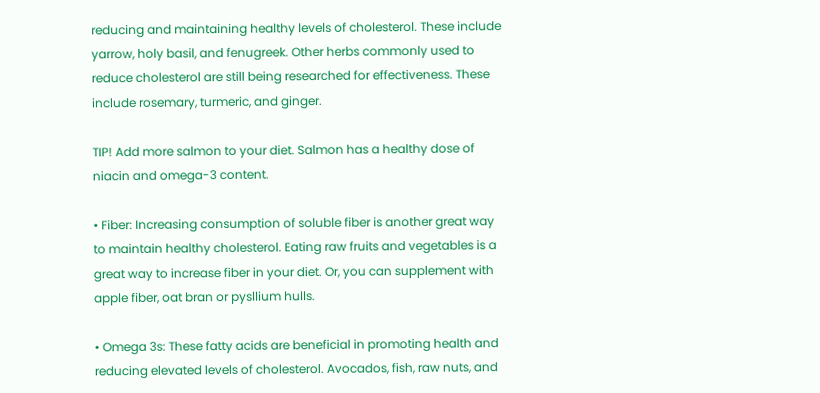reducing and maintaining healthy levels of cholesterol. These include yarrow, holy basil, and fenugreek. Other herbs commonly used to reduce cholesterol are still being researched for effectiveness. These include rosemary, turmeric, and ginger.

TIP! Add more salmon to your diet. Salmon has a healthy dose of niacin and omega-3 content.

• Fiber: Increasing consumption of soluble fiber is another great way to maintain healthy cholesterol. Eating raw fruits and vegetables is a great way to increase fiber in your diet. Or, you can supplement with apple fiber, oat bran or pysllium hulls.

• Omega 3s: These fatty acids are beneficial in promoting health and reducing elevated levels of cholesterol. Avocados, fish, raw nuts, and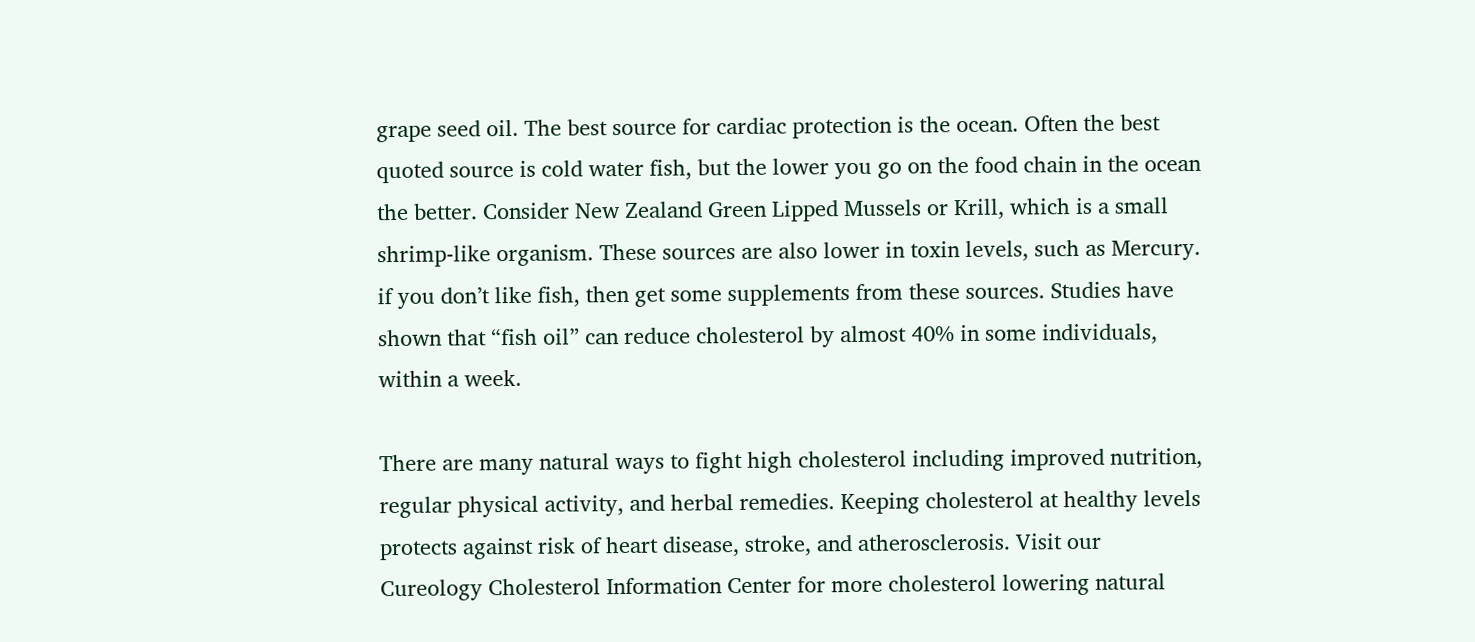grape seed oil. The best source for cardiac protection is the ocean. Often the best quoted source is cold water fish, but the lower you go on the food chain in the ocean the better. Consider New Zealand Green Lipped Mussels or Krill, which is a small shrimp-like organism. These sources are also lower in toxin levels, such as Mercury. if you don’t like fish, then get some supplements from these sources. Studies have shown that “fish oil” can reduce cholesterol by almost 40% in some individuals, within a week.

There are many natural ways to fight high cholesterol including improved nutrition, regular physical activity, and herbal remedies. Keeping cholesterol at healthy levels protects against risk of heart disease, stroke, and atherosclerosis. Visit our Cureology Cholesterol Information Center for more cholesterol lowering natural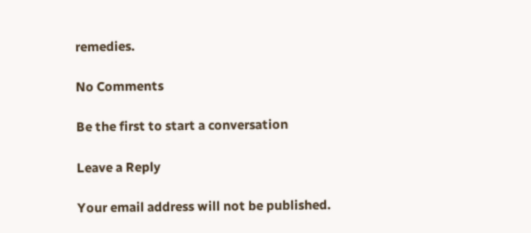remedies.

No Comments

Be the first to start a conversation

Leave a Reply

Your email address will not be published.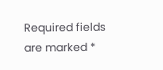Required fields are marked *